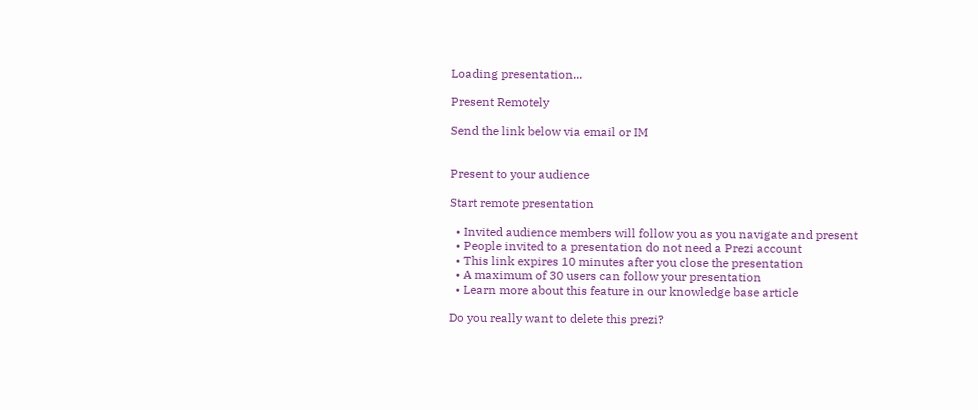Loading presentation...

Present Remotely

Send the link below via email or IM


Present to your audience

Start remote presentation

  • Invited audience members will follow you as you navigate and present
  • People invited to a presentation do not need a Prezi account
  • This link expires 10 minutes after you close the presentation
  • A maximum of 30 users can follow your presentation
  • Learn more about this feature in our knowledge base article

Do you really want to delete this prezi?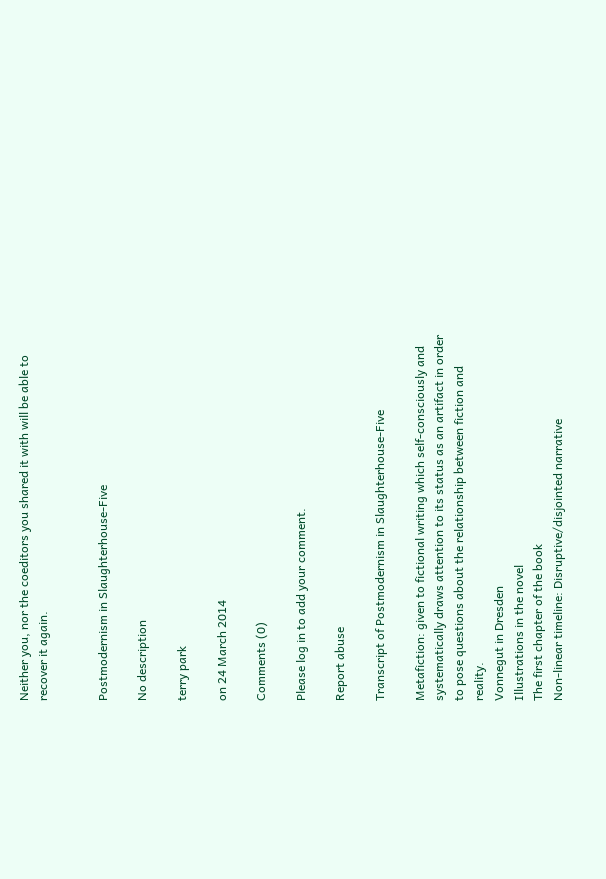Neither you, nor the coeditors you shared it with will be able to recover it again.


Postmodernism in Slaughterhouse-Five

No description

terry park

on 24 March 2014

Comments (0)

Please log in to add your comment.

Report abuse

Transcript of Postmodernism in Slaughterhouse-Five

Metafiction: given to fictional writing which self-consciously and systematically draws attention to its status as an artifact in order to pose questions about the relationship between fiction and reality.
Vonnegut in Dresden
Illustrations in the novel
The first chapter of the book
Non-linear timeline: Disruptive/disjointed narrative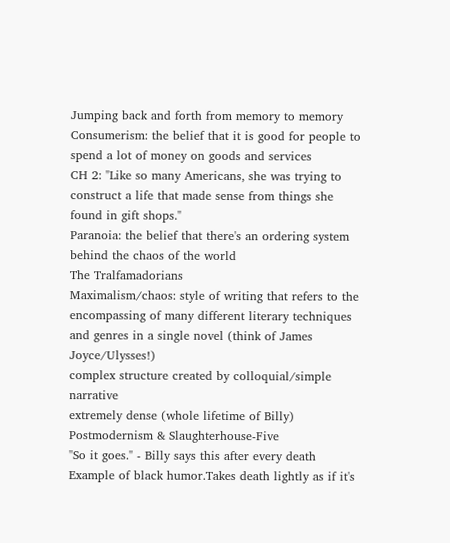Jumping back and forth from memory to memory
Consumerism: the belief that it is good for people to spend a lot of money on goods and services
CH 2: "Like so many Americans, she was trying to construct a life that made sense from things she found in gift shops."
Paranoia: the belief that there's an ordering system behind the chaos of the world
The Tralfamadorians
Maximalism/chaos: style of writing that refers to the encompassing of many different literary techniques and genres in a single novel (think of James Joyce/Ulysses!)
complex structure created by colloquial/simple narrative
extremely dense (whole lifetime of Billy)
Postmodernism & Slaughterhouse-Five
"So it goes." - Billy says this after every death
Example of black humor.Takes death lightly as if it's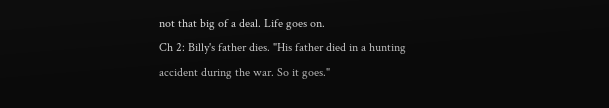not that big of a deal. Life goes on.
Ch 2: Billy's father dies. "His father died in a hunting accident during the war. So it goes."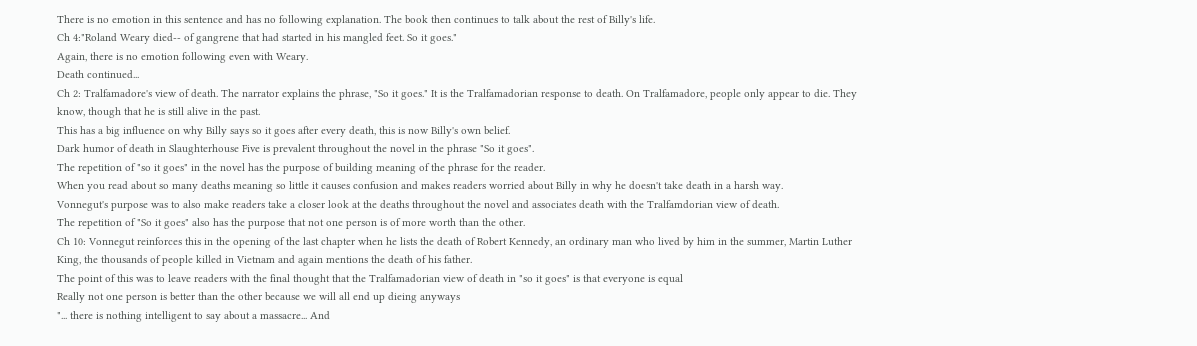There is no emotion in this sentence and has no following explanation. The book then continues to talk about the rest of Billy's life.
Ch 4:"Roland Weary died-- of gangrene that had started in his mangled feet. So it goes."
Again, there is no emotion following even with Weary.
Death continued...
Ch 2: Tralfamadore's view of death. The narrator explains the phrase, "So it goes." It is the Tralfamadorian response to death. On Tralfamadore, people only appear to die. They know, though that he is still alive in the past.
This has a big influence on why Billy says so it goes after every death, this is now Billy's own belief.
Dark humor of death in Slaughterhouse Five is prevalent throughout the novel in the phrase "So it goes".
The repetition of "so it goes" in the novel has the purpose of building meaning of the phrase for the reader.
When you read about so many deaths meaning so little it causes confusion and makes readers worried about Billy in why he doesn't take death in a harsh way.
Vonnegut's purpose was to also make readers take a closer look at the deaths throughout the novel and associates death with the Tralfamdorian view of death.
The repetition of "So it goes" also has the purpose that not one person is of more worth than the other.
Ch 10: Vonnegut reinforces this in the opening of the last chapter when he lists the death of Robert Kennedy, an ordinary man who lived by him in the summer, Martin Luther King, the thousands of people killed in Vietnam and again mentions the death of his father.
The point of this was to leave readers with the final thought that the Tralfamadorian view of death in "so it goes" is that everyone is equal
Really not one person is better than the other because we will all end up dieing anyways
"... there is nothing intelligent to say about a massacre... And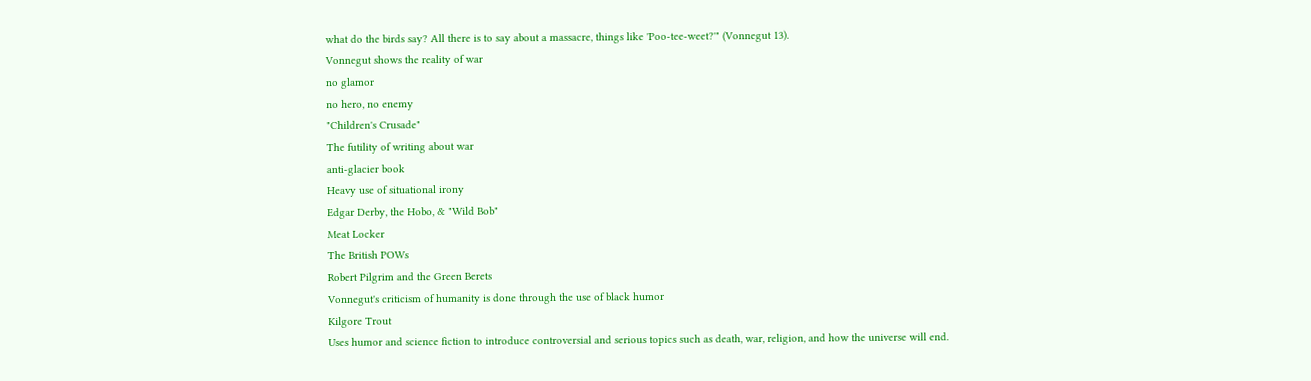what do the birds say? All there is to say about a massacre, things like 'Poo-tee-weet?'" (Vonnegut 13).
Vonnegut shows the reality of war
no glamor
no hero, no enemy
"Children's Crusade"
The futility of writing about war
anti-glacier book
Heavy use of situational irony
Edgar Derby, the Hobo, & "Wild Bob"
Meat Locker
The British POWs
Robert Pilgrim and the Green Berets
Vonnegut's criticism of humanity is done through the use of black humor
Kilgore Trout
Uses humor and science fiction to introduce controversial and serious topics such as death, war, religion, and how the universe will end.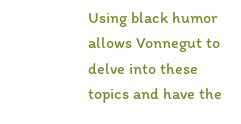Using black humor allows Vonnegut to delve into these topics and have the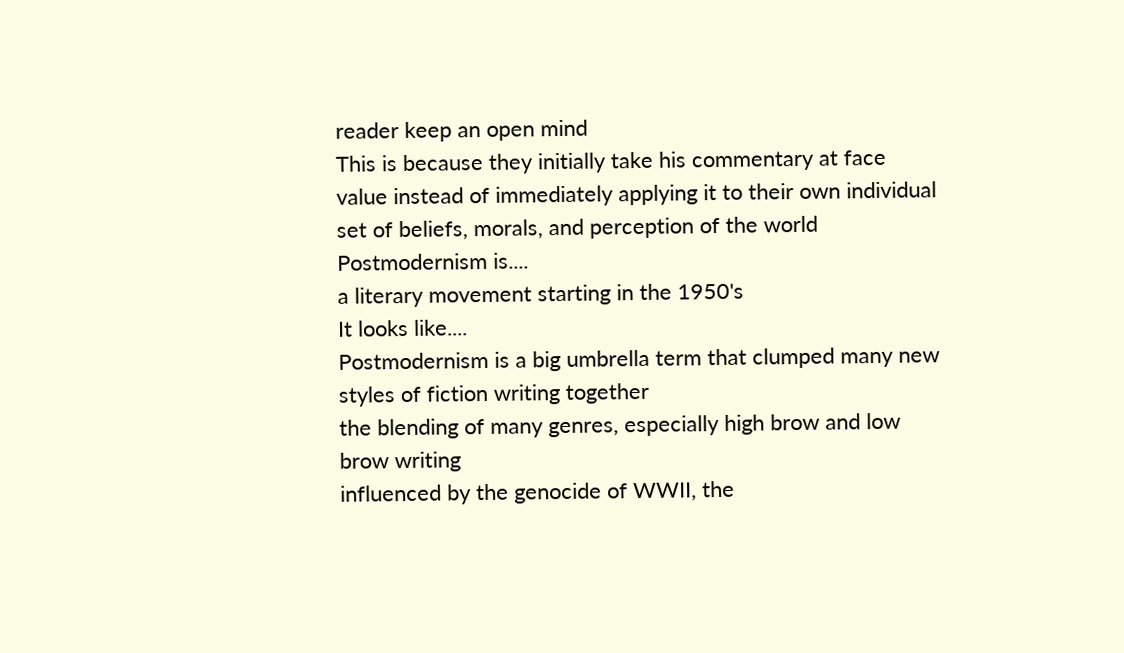reader keep an open mind
This is because they initially take his commentary at face value instead of immediately applying it to their own individual set of beliefs, morals, and perception of the world
Postmodernism is....
a literary movement starting in the 1950's
It looks like....
Postmodernism is a big umbrella term that clumped many new styles of fiction writing together
the blending of many genres, especially high brow and low brow writing
influenced by the genocide of WWII, the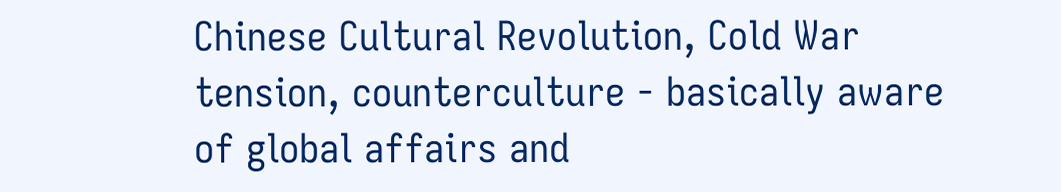Chinese Cultural Revolution, Cold War tension, counterculture - basically aware of global affairs and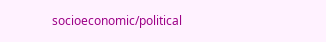socioeconomic/political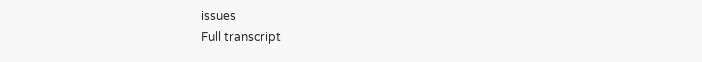issues
Full transcript